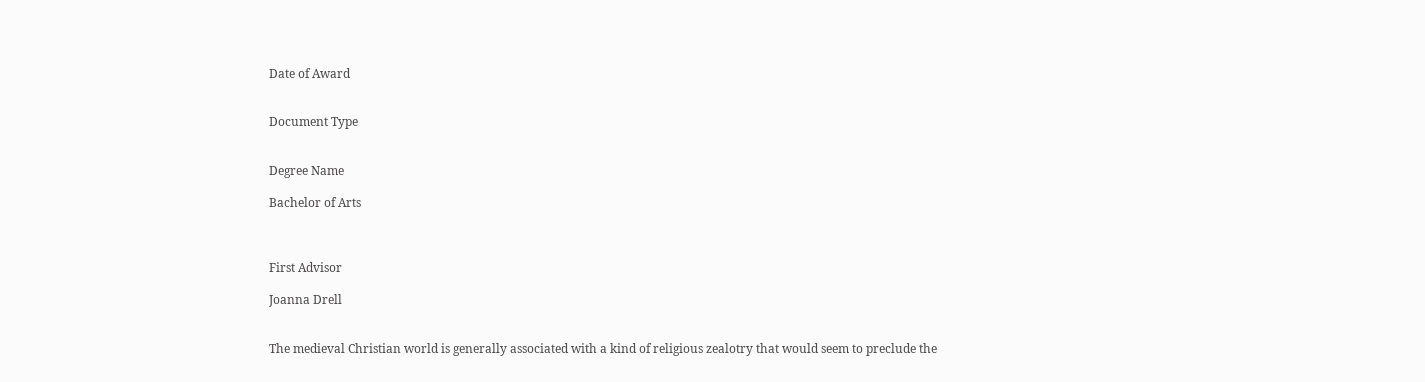Date of Award


Document Type


Degree Name

Bachelor of Arts



First Advisor

Joanna Drell


The medieval Christian world is generally associated with a kind of religious zealotry that would seem to preclude the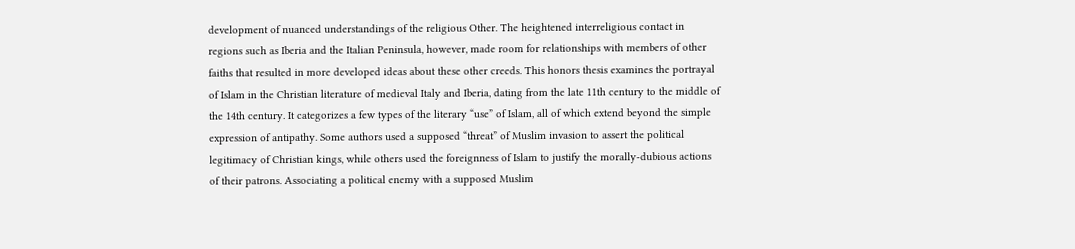development of nuanced understandings of the religious Other. The heightened interreligious contact in regions such as Iberia and the Italian Peninsula, however, made room for relationships with members of other faiths that resulted in more developed ideas about these other creeds. This honors thesis examines the portrayal of Islam in the Christian literature of medieval Italy and Iberia, dating from the late 11th century to the middle of the 14th century. It categorizes a few types of the literary “use” of Islam, all of which extend beyond the simple expression of antipathy. Some authors used a supposed “threat” of Muslim invasion to assert the political legitimacy of Christian kings, while others used the foreignness of Islam to justify the morally-dubious actions of their patrons. Associating a political enemy with a supposed Muslim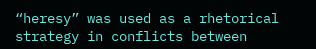“heresy” was used as a rhetorical strategy in conflicts between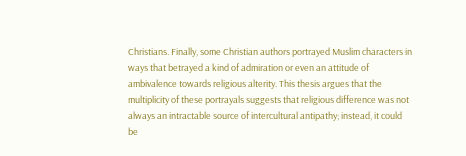Christians. Finally, some Christian authors portrayed Muslim characters in ways that betrayed a kind of admiration or even an attitude of ambivalence towards religious alterity. This thesis argues that the multiplicity of these portrayals suggests that religious difference was not always an intractable source of intercultural antipathy; instead, it could be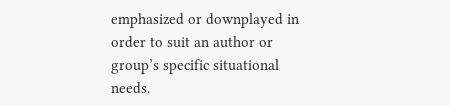emphasized or downplayed in order to suit an author or group’s specific situational needs.